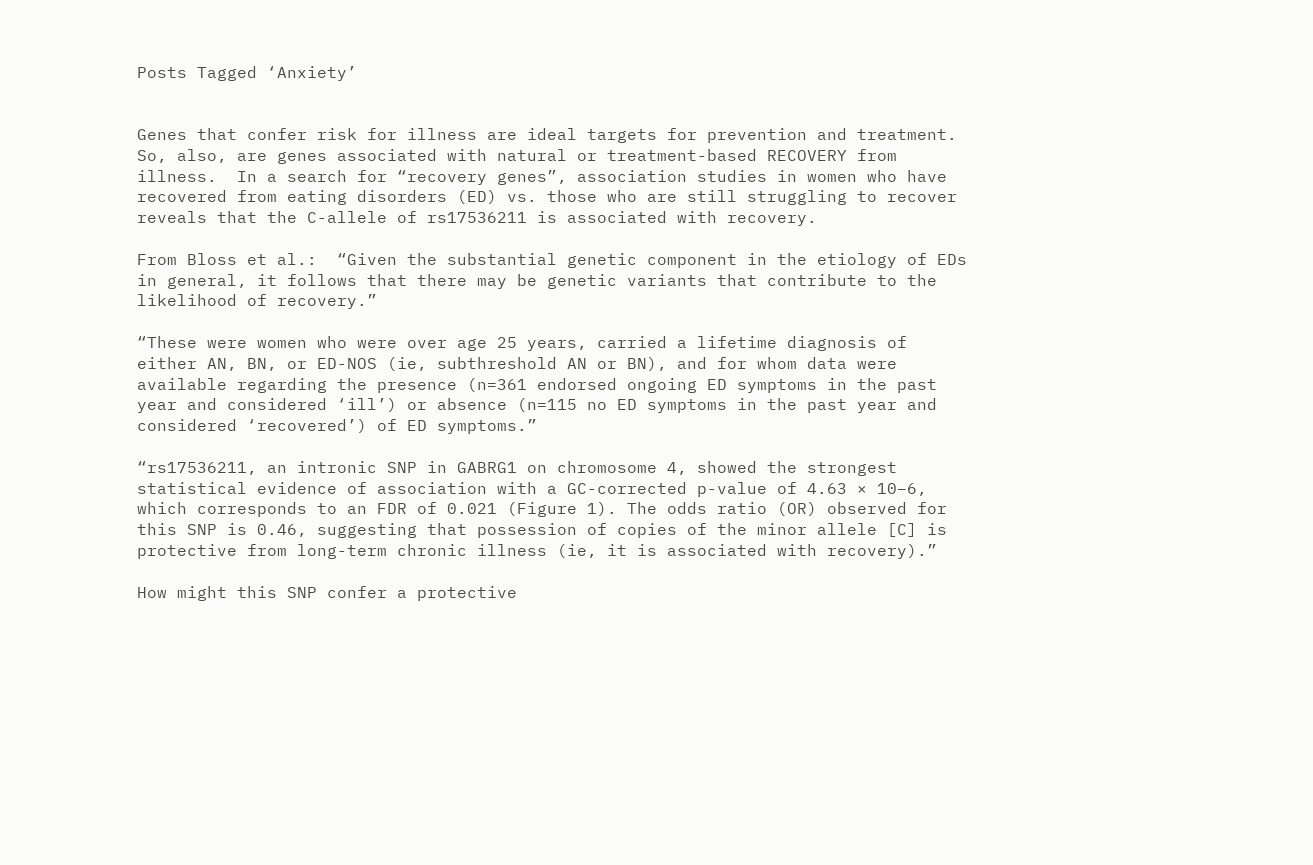Posts Tagged ‘Anxiety’


Genes that confer risk for illness are ideal targets for prevention and treatment.  So, also, are genes associated with natural or treatment-based RECOVERY from illness.  In a search for “recovery genes”, association studies in women who have recovered from eating disorders (ED) vs. those who are still struggling to recover reveals that the C-allele of rs17536211 is associated with recovery.

From Bloss et al.:  “Given the substantial genetic component in the etiology of EDs in general, it follows that there may be genetic variants that contribute to the likelihood of recovery.”

“These were women who were over age 25 years, carried a lifetime diagnosis of either AN, BN, or ED-NOS (ie, subthreshold AN or BN), and for whom data were available regarding the presence (n=361 endorsed ongoing ED symptoms in the past year and considered ‘ill’) or absence (n=115 no ED symptoms in the past year and considered ‘recovered’) of ED symptoms.”

“rs17536211, an intronic SNP in GABRG1 on chromosome 4, showed the strongest statistical evidence of association with a GC-corrected p-value of 4.63 × 10−6, which corresponds to an FDR of 0.021 (Figure 1). The odds ratio (OR) observed for this SNP is 0.46, suggesting that possession of copies of the minor allele [C] is protective from long-term chronic illness (ie, it is associated with recovery).”

How might this SNP confer a protective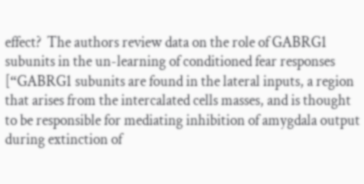effect?  The authors review data on the role of GABRG1 subunits in the un-learning of conditioned fear responses [“GABRG1 subunits are found in the lateral inputs, a region that arises from the intercalated cells masses, and is thought to be responsible for mediating inhibition of amygdala output during extinction of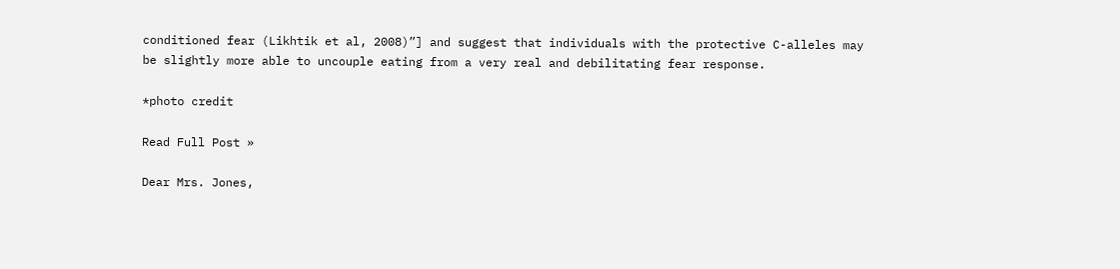conditioned fear (Likhtik et al, 2008)”] and suggest that individuals with the protective C-alleles may be slightly more able to uncouple eating from a very real and debilitating fear response.

*photo credit

Read Full Post »

Dear Mrs. Jones,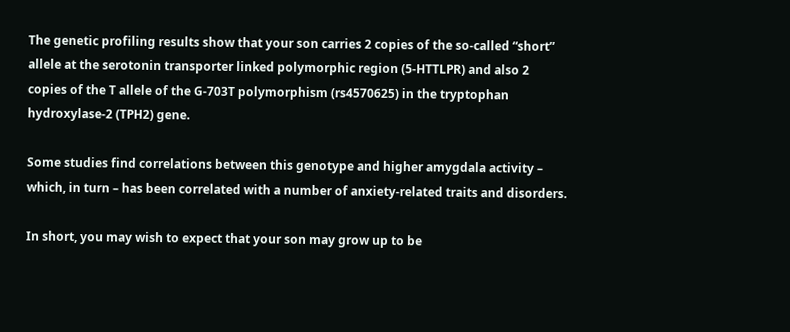The genetic profiling results show that your son carries 2 copies of the so-called “short” allele at the serotonin transporter linked polymorphic region (5-HTTLPR) and also 2 copies of the T allele of the G-703T polymorphism (rs4570625) in the tryptophan hydroxylase-2 (TPH2) gene.

Some studies find correlations between this genotype and higher amygdala activity – which, in turn – has been correlated with a number of anxiety-related traits and disorders.

In short, you may wish to expect that your son may grow up to be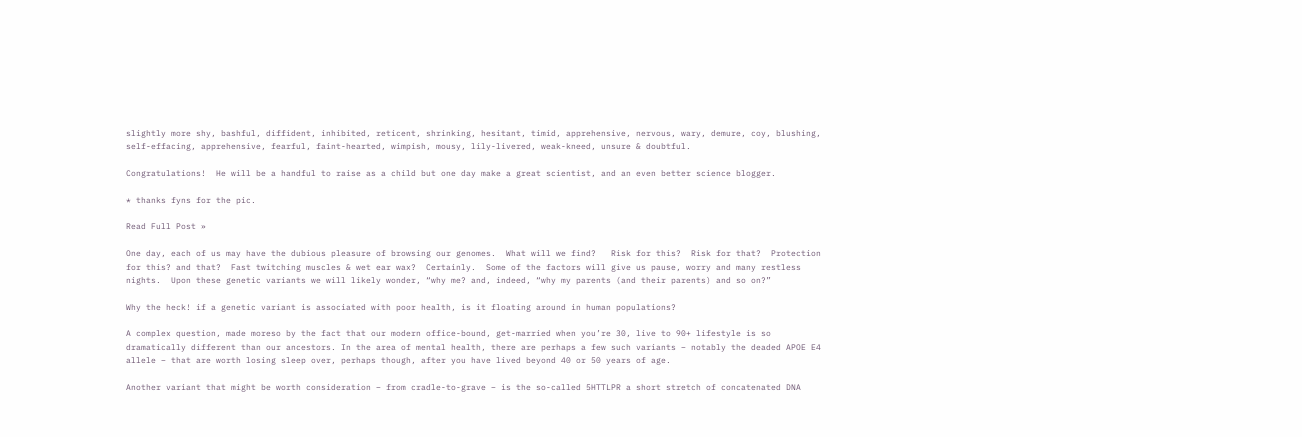slightly more shy, bashful, diffident, inhibited, reticent, shrinking, hesitant, timid, apprehensive, nervous, wary, demure, coy, blushing, self-effacing, apprehensive, fearful, faint-hearted, wimpish, mousy, lily-livered, weak-kneed, unsure & doubtful.

Congratulations!  He will be a handful to raise as a child but one day make a great scientist, and an even better science blogger.

* thanks fyns for the pic.

Read Full Post »

One day, each of us may have the dubious pleasure of browsing our genomes.  What will we find?   Risk for this?  Risk for that?  Protection for this? and that?  Fast twitching muscles & wet ear wax?  Certainly.  Some of the factors will give us pause, worry and many restless nights.  Upon these genetic variants we will likely wonder, “why me? and, indeed, “why my parents (and their parents) and so on?”

Why the heck! if a genetic variant is associated with poor health, is it floating around in human populations?

A complex question, made moreso by the fact that our modern office-bound, get-married when you’re 30, live to 90+ lifestyle is so dramatically different than our ancestors. In the area of mental health, there are perhaps a few such variants – notably the deaded APOE E4 allele – that are worth losing sleep over, perhaps though, after you have lived beyond 40 or 50 years of age.

Another variant that might be worth consideration – from cradle-to-grave – is the so-called 5HTTLPR a short stretch of concatenated DNA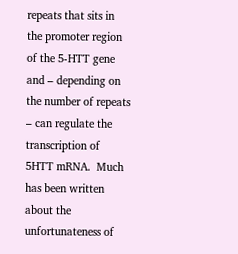repeats that sits in the promoter region of the 5-HTT gene and – depending on the number of repeats – can regulate the transcription of 5HTT mRNA.  Much has been written about the unfortunateness of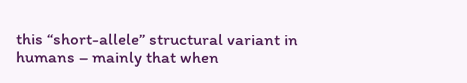this “short-allele” structural variant in humans – mainly that when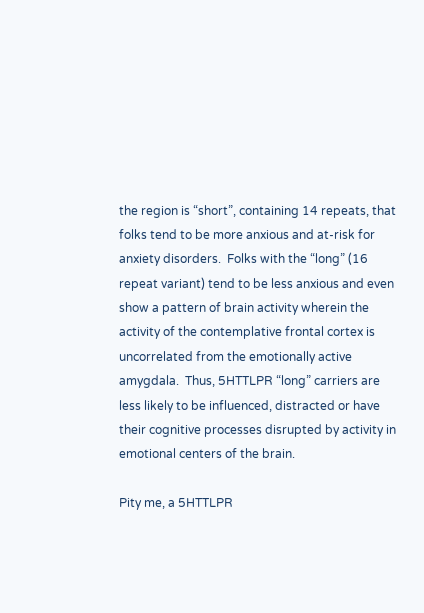the region is “short”, containing 14 repeats, that folks tend to be more anxious and at-risk for anxiety disorders.  Folks with the “long” (16 repeat variant) tend to be less anxious and even show a pattern of brain activity wherein the activity of the contemplative frontal cortex is uncorrelated from the emotionally active amygdala.  Thus, 5HTTLPR “long” carriers are less likely to be influenced, distracted or have their cognitive processes disrupted by activity in emotional centers of the brain.

Pity me, a 5HTTLPR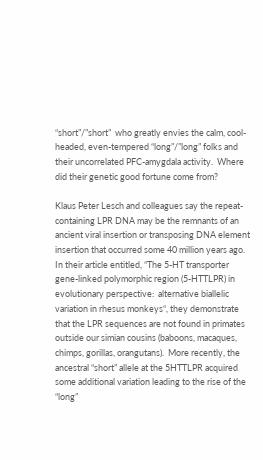“short”/”short”  who greatly envies the calm, cool-headed, even-tempered “long”/”long” folks and their uncorrelated PFC-amygdala activity.  Where did their genetic good fortune come from?

Klaus Peter Lesch and colleagues say the repeat-containing LPR DNA may be the remnants of an ancient viral insertion or transposing DNA element insertion that occurred some 40 million years ago.  In their article entitled, “The 5-HT transporter gene-linked polymorphic region (5-HTTLPR) in evolutionary perspective:  alternative biallelic variation in rhesus monkeys“, they demonstrate that the LPR sequences are not found in primates outside our simian cousins (baboons, macaques, chimps, gorillas, orangutans).  More recently, the ancestral “short” allele at the 5HTTLPR acquired some additional variation leading to the rise of the “long”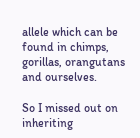allele which can be found in chimps, gorillas, orangutans and ourselves.

So I missed out on inheriting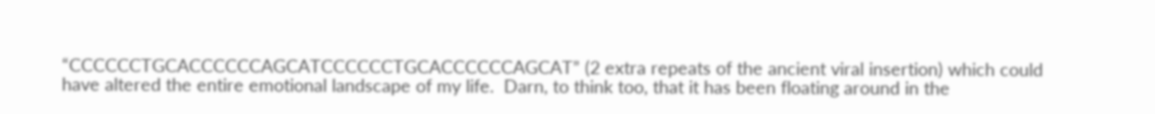“CCCCCCTGCACCCCCCAGCATCCCCCCTGCACCCCCCAGCAT” (2 extra repeats of the ancient viral insertion) which could have altered the entire emotional landscape of my life.  Darn, to think too, that it has been floating around in the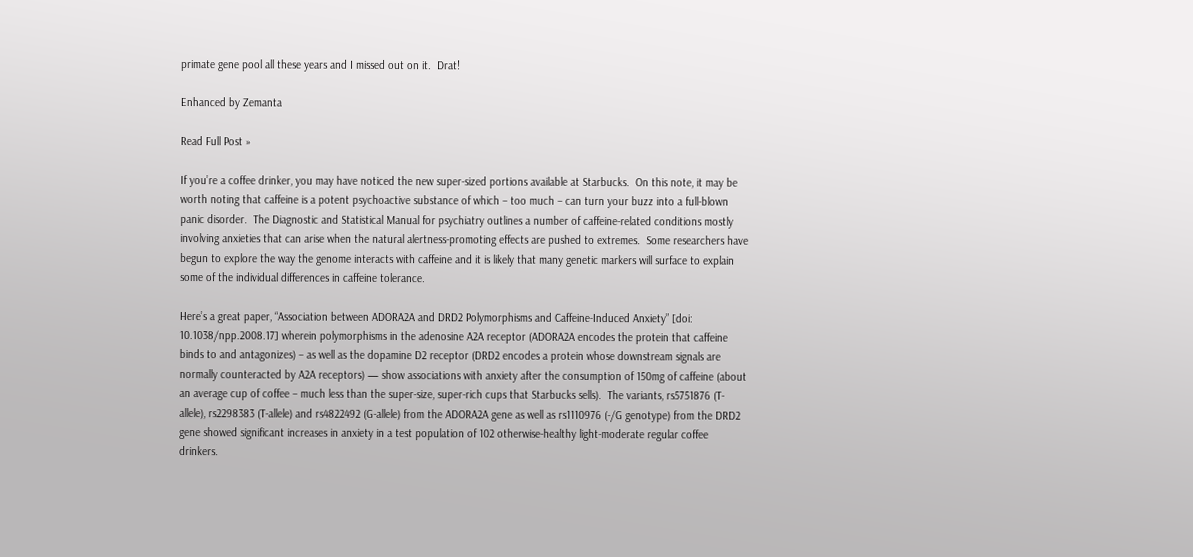primate gene pool all these years and I missed out on it.  Drat!

Enhanced by Zemanta

Read Full Post »

If you’re a coffee drinker, you may have noticed the new super-sized portions available at Starbucks.  On this note, it may be worth noting that caffeine is a potent psychoactive substance of which – too much – can turn your buzz into a full-blown panic disorder.  The Diagnostic and Statistical Manual for psychiatry outlines a number of caffeine-related conditions mostly involving anxieties that can arise when the natural alertness-promoting effects are pushed to extremes.  Some researchers have begun to explore the way the genome interacts with caffeine and it is likely that many genetic markers will surface to explain some of the individual differences in caffeine tolerance.

Here’s a great paper, “Association between ADORA2A and DRD2 Polymorphisms and Caffeine-Induced Anxiety” [doi: 10.1038/npp.2008.17] wherein polymorphisms in the adenosine A2A receptor (ADORA2A encodes the protein that caffeine binds to and antagonizes) – as well as the dopamine D2 receptor (DRD2 encodes a protein whose downstream signals are normally counteracted by A2A receptors) — show associations with anxiety after the consumption of 150mg of caffeine (about an average cup of coffee – much less than the super-size, super-rich cups that Starbucks sells).  The variants, rs5751876 (T-allele), rs2298383 (T-allele) and rs4822492 (G-allele) from the ADORA2A gene as well as rs1110976 (-/G genotype) from the DRD2 gene showed significant increases in anxiety in a test population of 102 otherwise-healthy light-moderate regular coffee drinkers.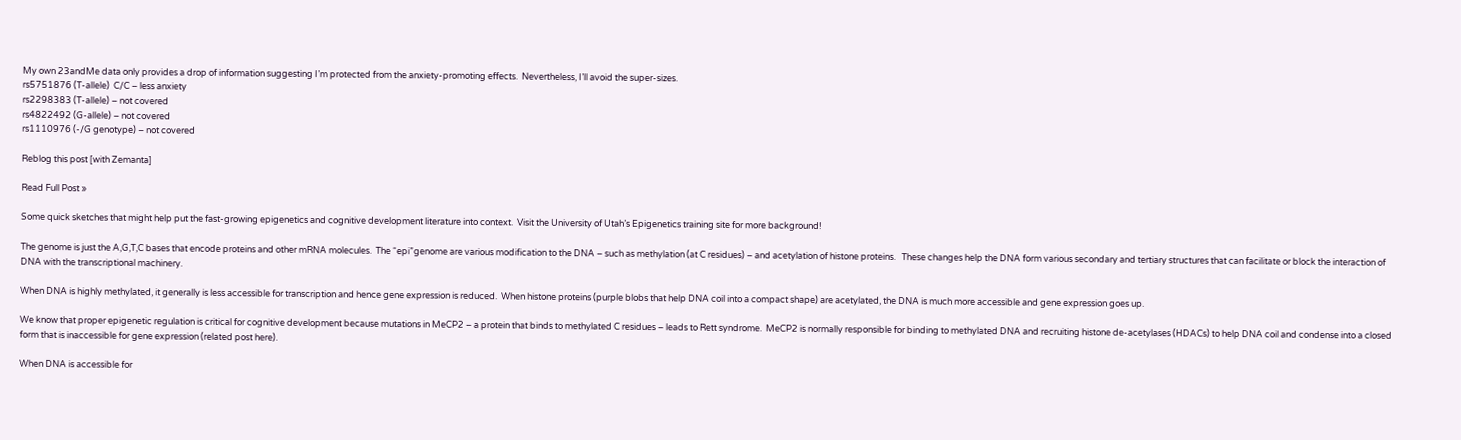My own 23andMe data only provides a drop of information suggesting I’m protected from the anxiety-promoting effects.  Nevertheless, I’ll avoid the super-sizes.
rs5751876 (T-allele)  C/C – less anxiety
rs2298383 (T-allele) – not covered
rs4822492 (G-allele) – not covered
rs1110976 (-/G genotype) – not covered

Reblog this post [with Zemanta]

Read Full Post »

Some quick sketches that might help put the fast-growing epigenetics and cognitive development literature into context.  Visit the University of Utah’s Epigenetics training site for more background!

The genome is just the A,G,T,C bases that encode proteins and other mRNA molecules.  The “epi”genome are various modification to the DNA – such as methylation (at C residues) – and acetylation of histone proteins.   These changes help the DNA form various secondary and tertiary structures that can facilitate or block the interaction of DNA with the transcriptional machinery.

When DNA is highly methylated, it generally is less accessible for transcription and hence gene expression is reduced.  When histone proteins (purple blobs that help DNA coil into a compact shape) are acetylated, the DNA is much more accessible and gene expression goes up.

We know that proper epigenetic regulation is critical for cognitive development because mutations in MeCP2 – a protein that binds to methylated C residues – leads to Rett syndrome.  MeCP2 is normally responsible for binding to methylated DNA and recruiting histone de-acetylases (HDACs) to help DNA coil and condense into a closed form that is inaccessible for gene expression (related post here).

When DNA is accessible for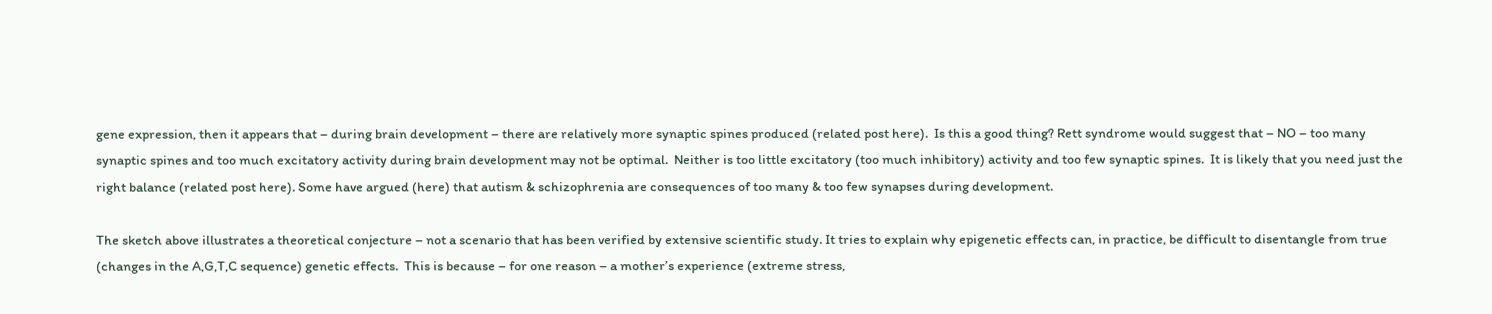gene expression, then it appears that – during brain development – there are relatively more synaptic spines produced (related post here).  Is this a good thing? Rett syndrome would suggest that – NO – too many synaptic spines and too much excitatory activity during brain development may not be optimal.  Neither is too little excitatory (too much inhibitory) activity and too few synaptic spines.  It is likely that you need just the right balance (related post here). Some have argued (here) that autism & schizophrenia are consequences of too many & too few synapses during development.

The sketch above illustrates a theoretical conjecture – not a scenario that has been verified by extensive scientific study. It tries to explain why epigenetic effects can, in practice, be difficult to disentangle from true (changes in the A,G,T,C sequence) genetic effects.  This is because – for one reason – a mother’s experience (extreme stress,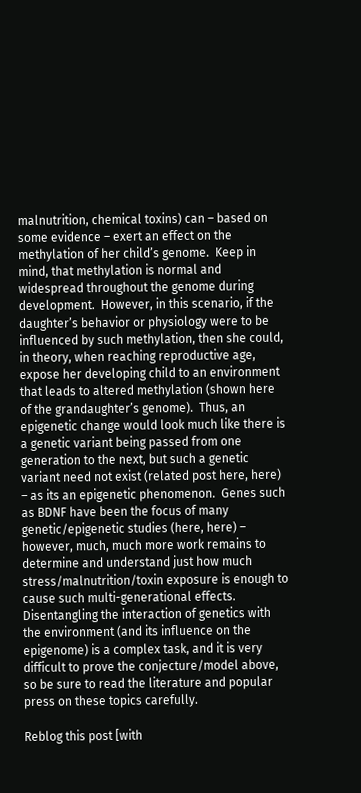malnutrition, chemical toxins) can – based on some evidence – exert an effect on the methylation of her child’s genome.  Keep in mind, that methylation is normal and widespread throughout the genome during development.  However, in this scenario, if the daughter’s behavior or physiology were to be influenced by such methylation, then she could, in theory, when reaching reproductive age, expose her developing child to an environment that leads to altered methylation (shown here of the grandaughter’s genome).  Thus, an epigenetic change would look much like there is a genetic variant being passed from one generation to the next, but such a genetic variant need not exist (related post here, here) – as its an epigenetic phenomenon.  Genes such as BDNF have been the focus of many genetic/epigenetic studies (here, here) – however, much, much more work remains to determine and understand just how much stress/malnutrition/toxin exposure is enough to cause such multi-generational effects.  Disentangling the interaction of genetics with the environment (and its influence on the epigenome) is a complex task, and it is very difficult to prove the conjecture/model above, so be sure to read the literature and popular press on these topics carefully.

Reblog this post [with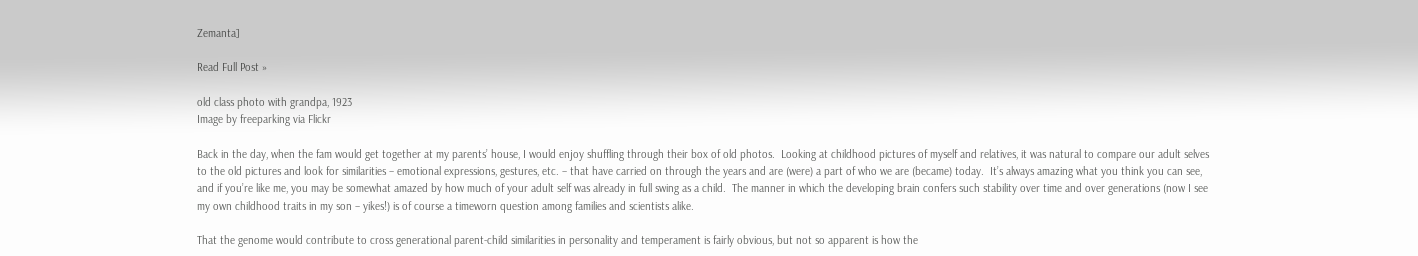Zemanta]

Read Full Post »

old class photo with grandpa, 1923
Image by freeparking via Flickr

Back in the day, when the fam would get together at my parents’ house, I would enjoy shuffling through their box of old photos.  Looking at childhood pictures of myself and relatives, it was natural to compare our adult selves to the old pictures and look for similarities – emotional expressions, gestures, etc. – that have carried on through the years and are (were) a part of who we are (became) today.  It’s always amazing what you think you can see, and if you’re like me, you may be somewhat amazed by how much of your adult self was already in full swing as a child.  The manner in which the developing brain confers such stability over time and over generations (now I see my own childhood traits in my son – yikes!) is of course a timeworn question among families and scientists alike.

That the genome would contribute to cross generational parent-child similarities in personality and temperament is fairly obvious, but not so apparent is how the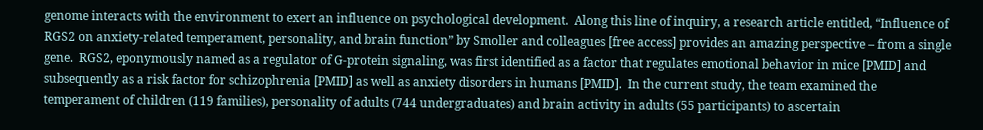genome interacts with the environment to exert an influence on psychological development.  Along this line of inquiry, a research article entitled, “Influence of RGS2 on anxiety-related temperament, personality, and brain function” by Smoller and colleagues [free access] provides an amazing perspective – from a single gene.  RGS2, eponymously named as a regulator of G-protein signaling, was first identified as a factor that regulates emotional behavior in mice [PMID] and subsequently as a risk factor for schizophrenia [PMID] as well as anxiety disorders in humans [PMID].  In the current study, the team examined the temperament of children (119 families), personality of adults (744 undergraduates) and brain activity in adults (55 participants) to ascertain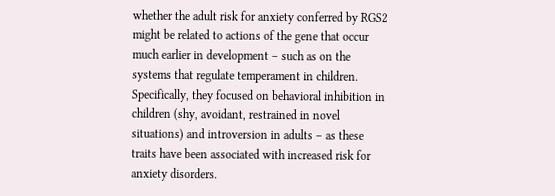whether the adult risk for anxiety conferred by RGS2 might be related to actions of the gene that occur much earlier in development – such as on the systems that regulate temperament in children.  Specifically, they focused on behavioral inhibition in children (shy, avoidant, restrained in novel situations) and introversion in adults – as these traits have been associated with increased risk for anxiety disorders.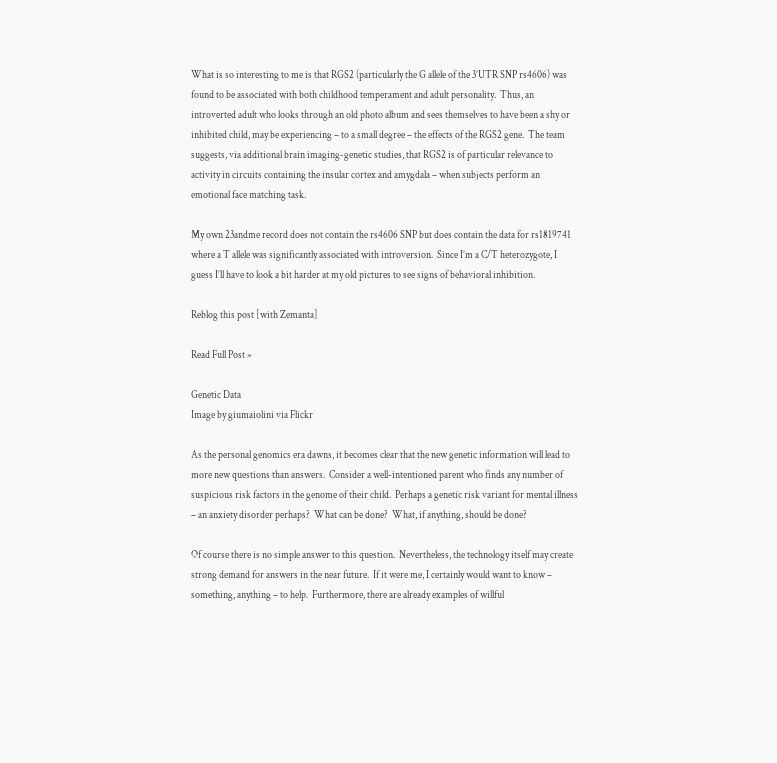What is so interesting to me is that RGS2 (particularly the G allele of the 3’UTR SNP rs4606) was found to be associated with both childhood temperament and adult personality.  Thus, an introverted adult who looks through an old photo album and sees themselves to have been a shy or inhibited child, may be experiencing – to a small degree – the effects of the RGS2 gene.  The team suggests, via additional brain imaging-genetic studies, that RGS2 is of particular relevance to activity in circuits containing the insular cortex and amygdala – when subjects perform an emotional face matching task.

My own 23andme record does not contain the rs4606 SNP but does contain the data for rs1819741 where a T allele was significantly associated with introversion.  Since I’m a C/T heterozygote, I guess I’ll have to look a bit harder at my old pictures to see signs of behavioral inhibition.

Reblog this post [with Zemanta]

Read Full Post »

Genetic Data
Image by giumaiolini via Flickr

As the personal genomics era dawns, it becomes clear that the new genetic information will lead to more new questions than answers.  Consider a well-intentioned parent who finds any number of suspicious risk factors in the genome of their child.  Perhaps a genetic risk variant for mental illness – an anxiety disorder perhaps?  What can be done?  What, if anything, should be done?

Of course there is no simple answer to this question.  Nevertheless, the technology itself may create strong demand for answers in the near future.  If it were me, I certainly would want to know – something, anything – to help.  Furthermore, there are already examples of willful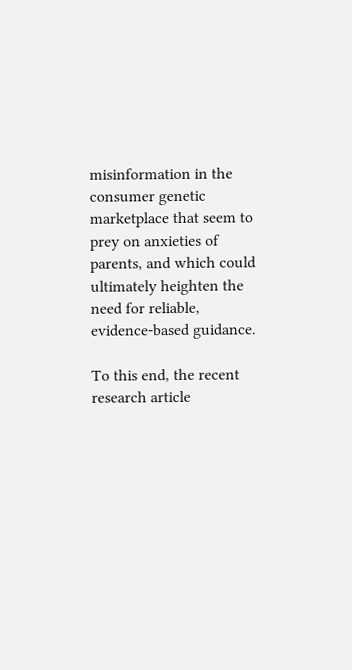misinformation in the consumer genetic marketplace that seem to prey on anxieties of parents, and which could ultimately heighten the need for reliable, evidence-based guidance.

To this end, the recent research article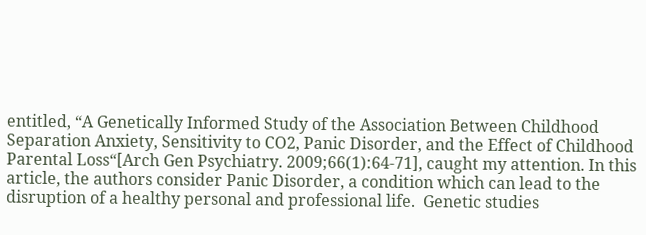entitled, “A Genetically Informed Study of the Association Between Childhood Separation Anxiety, Sensitivity to CO2, Panic Disorder, and the Effect of Childhood Parental Loss“[Arch Gen Psychiatry. 2009;66(1):64-71], caught my attention. In this article, the authors consider Panic Disorder, a condition which can lead to the disruption of a healthy personal and professional life.  Genetic studies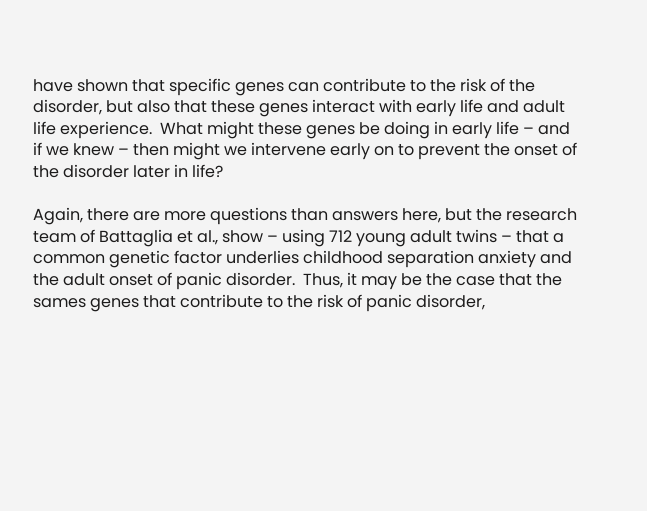have shown that specific genes can contribute to the risk of the disorder, but also that these genes interact with early life and adult life experience.  What might these genes be doing in early life – and if we knew – then might we intervene early on to prevent the onset of the disorder later in life?

Again, there are more questions than answers here, but the research team of Battaglia et al., show – using 712 young adult twins – that a common genetic factor underlies childhood separation anxiety and the adult onset of panic disorder.  Thus, it may be the case that the sames genes that contribute to the risk of panic disorder,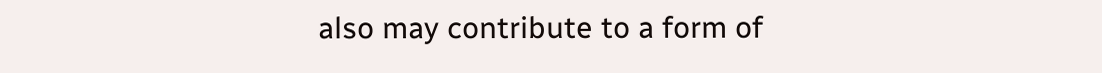also may contribute to a form of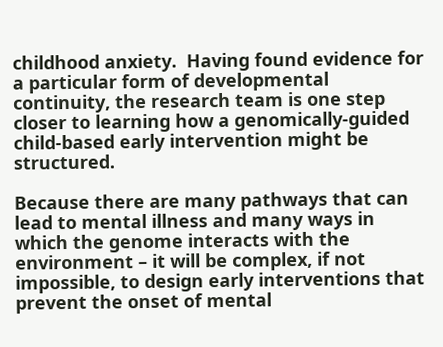childhood anxiety.  Having found evidence for a particular form of developmental continuity, the research team is one step closer to learning how a genomically-guided child-based early intervention might be structured.

Because there are many pathways that can lead to mental illness and many ways in which the genome interacts with the environment – it will be complex, if not impossible, to design early interventions that prevent the onset of mental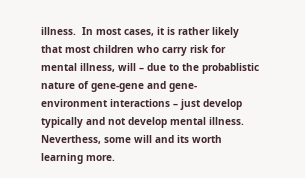illness.  In most cases, it is rather likely that most children who carry risk for mental illness, will – due to the probablistic nature of gene-gene and gene-environment interactions – just develop typically and not develop mental illness.  Neverthess, some will and its worth learning more.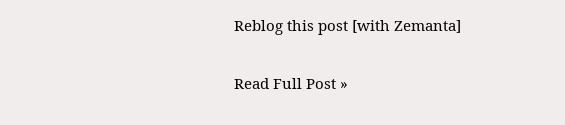Reblog this post [with Zemanta]

Read Full Post »